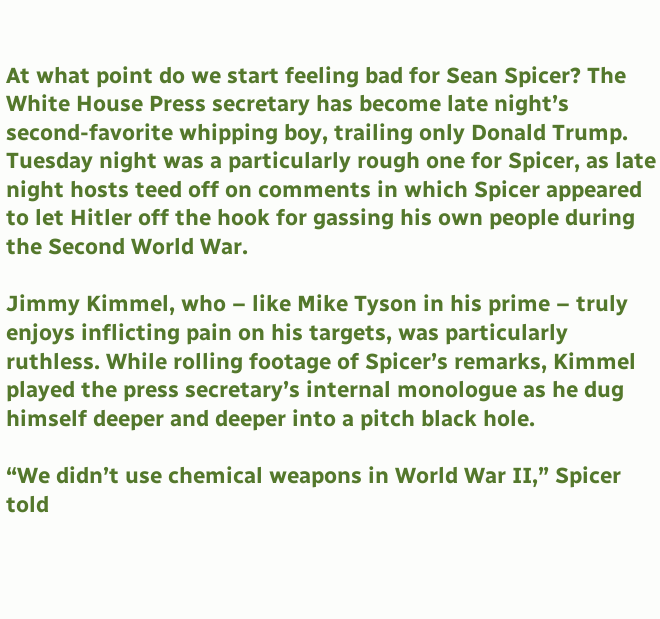At what point do we start feeling bad for Sean Spicer? The White House Press secretary has become late night’s second-favorite whipping boy, trailing only Donald Trump. Tuesday night was a particularly rough one for Spicer, as late night hosts teed off on comments in which Spicer appeared to let Hitler off the hook for gassing his own people during the Second World War.

Jimmy Kimmel, who – like Mike Tyson in his prime – truly enjoys inflicting pain on his targets, was particularly ruthless. While rolling footage of Spicer’s remarks, Kimmel played the press secretary’s internal monologue as he dug himself deeper and deeper into a pitch black hole.

“We didn’t use chemical weapons in World War II,” Spicer told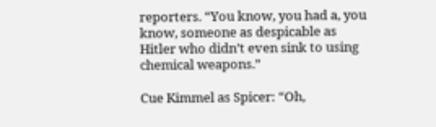reporters. “You know, you had a, you know, someone as despicable as Hitler who didn’t even sink to using chemical weapons.”

Cue Kimmel as Spicer: “Oh,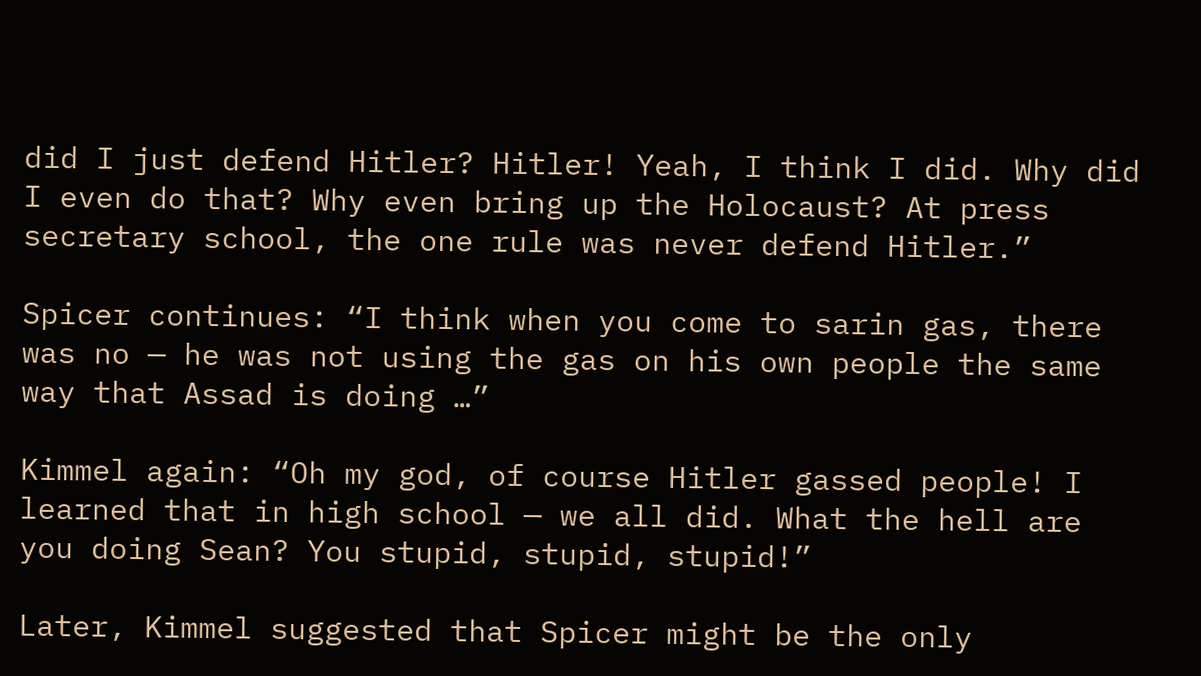did I just defend Hitler? Hitler! Yeah, I think I did. Why did I even do that? Why even bring up the Holocaust? At press secretary school, the one rule was never defend Hitler.”

Spicer continues: “I think when you come to sarin gas, there was no — he was not using the gas on his own people the same way that Assad is doing …”

Kimmel again: “Oh my god, of course Hitler gassed people! I learned that in high school — we all did. What the hell are you doing Sean? You stupid, stupid, stupid!”

Later, Kimmel suggested that Spicer might be the only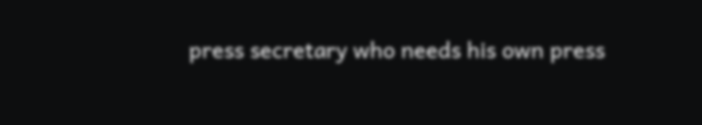press secretary who needs his own press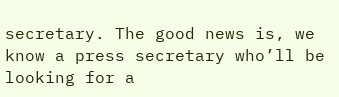secretary. The good news is, we know a press secretary who’ll be looking for a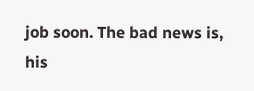job soon. The bad news is, his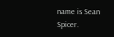name is Sean Spicer.